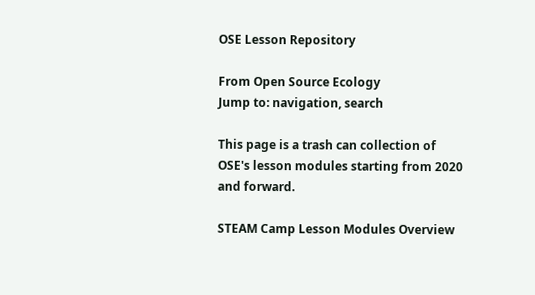OSE Lesson Repository

From Open Source Ecology
Jump to: navigation, search

This page is a trash can collection of OSE's lesson modules starting from 2020 and forward.

STEAM Camp Lesson Modules Overview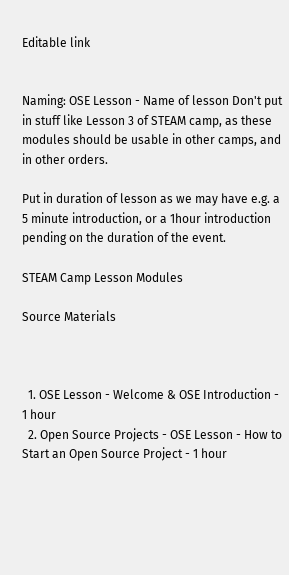Editable link


Naming: OSE Lesson - Name of lesson Don't put in stuff like Lesson 3 of STEAM camp, as these modules should be usable in other camps, and in other orders.

Put in duration of lesson as we may have e.g. a 5 minute introduction, or a 1hour introduction pending on the duration of the event.

STEAM Camp Lesson Modules

Source Materials



  1. OSE Lesson - Welcome & OSE Introduction - 1 hour
  2. Open Source Projects - OSE Lesson - How to Start an Open Source Project - 1 hour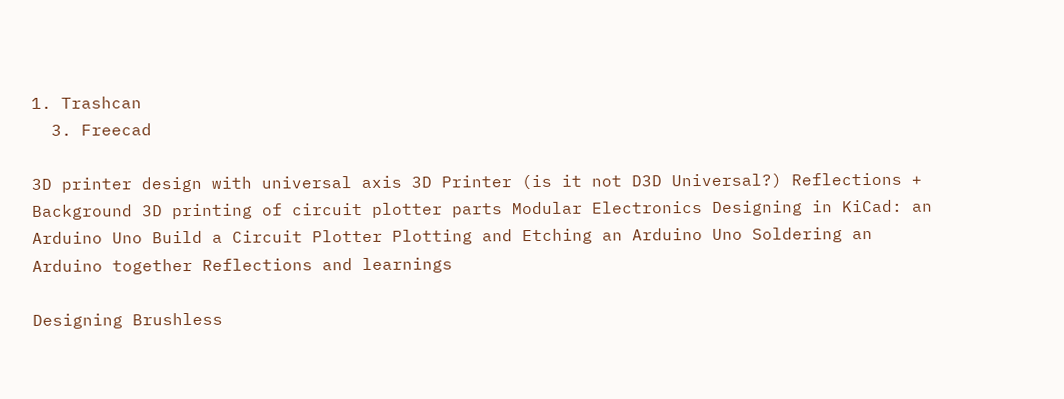1. Trashcan
  3. Freecad

3D printer design with universal axis 3D Printer (is it not D3D Universal?) Reflections + Background 3D printing of circuit plotter parts Modular Electronics Designing in KiCad: an Arduino Uno Build a Circuit Plotter Plotting and Etching an Arduino Uno Soldering an Arduino together Reflections and learnings

Designing Brushless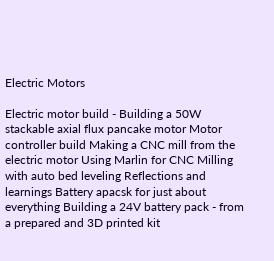Electric Motors

Electric motor build - Building a 50W stackable axial flux pancake motor Motor controller build Making a CNC mill from the electric motor Using Marlin for CNC Milling with auto bed leveling Reflections and learnings Battery apacsk for just about everything Building a 24V battery pack - from a prepared and 3D printed kit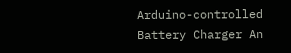Arduino-controlled Battery Charger An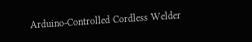Arduino-Controlled Cordless Welder